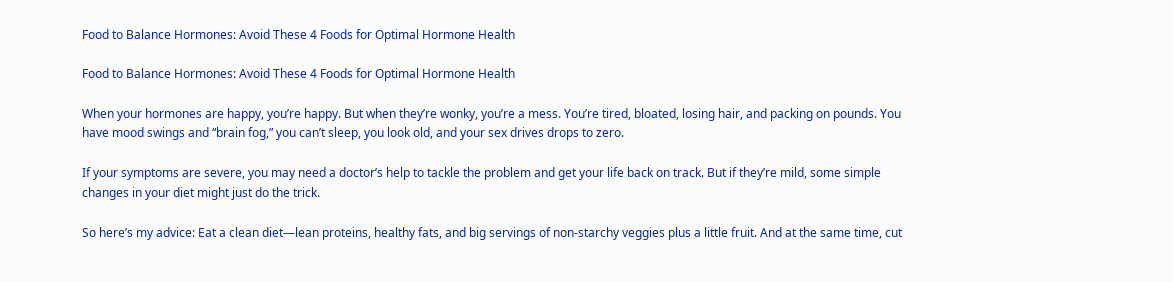Food to Balance Hormones: Avoid These 4 Foods for Optimal Hormone Health

Food to Balance Hormones: Avoid These 4 Foods for Optimal Hormone Health

When your hormones are happy, you’re happy. But when they’re wonky, you’re a mess. You’re tired, bloated, losing hair, and packing on pounds. You have mood swings and “brain fog,” you can’t sleep, you look old, and your sex drives drops to zero.

If your symptoms are severe, you may need a doctor’s help to tackle the problem and get your life back on track. But if they’re mild, some simple changes in your diet might just do the trick.

So here’s my advice: Eat a clean diet—lean proteins, healthy fats, and big servings of non-starchy veggies plus a little fruit. And at the same time, cut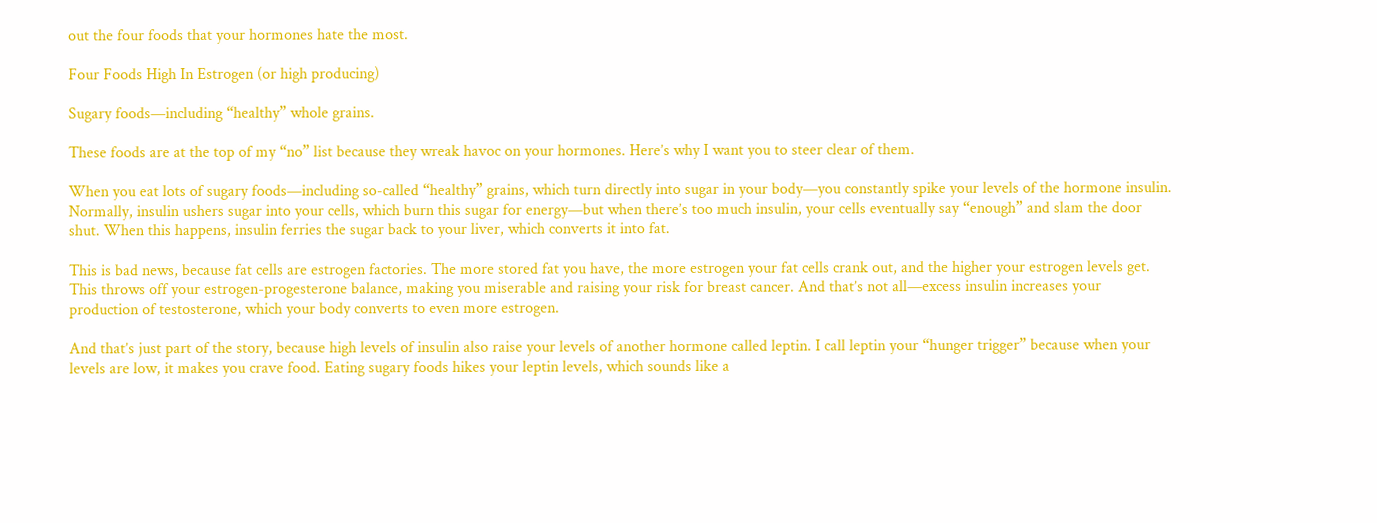out the four foods that your hormones hate the most.

Four Foods High In Estrogen (or high producing)

Sugary foods—including “healthy” whole grains.

These foods are at the top of my “no” list because they wreak havoc on your hormones. Here’s why I want you to steer clear of them.

When you eat lots of sugary foods—including so-called “healthy” grains, which turn directly into sugar in your body—you constantly spike your levels of the hormone insulin. Normally, insulin ushers sugar into your cells, which burn this sugar for energy—but when there’s too much insulin, your cells eventually say “enough” and slam the door shut. When this happens, insulin ferries the sugar back to your liver, which converts it into fat.

This is bad news, because fat cells are estrogen factories. The more stored fat you have, the more estrogen your fat cells crank out, and the higher your estrogen levels get. This throws off your estrogen-progesterone balance, making you miserable and raising your risk for breast cancer. And that’s not all—excess insulin increases your production of testosterone, which your body converts to even more estrogen.

And that’s just part of the story, because high levels of insulin also raise your levels of another hormone called leptin. I call leptin your “hunger trigger” because when your levels are low, it makes you crave food. Eating sugary foods hikes your leptin levels, which sounds like a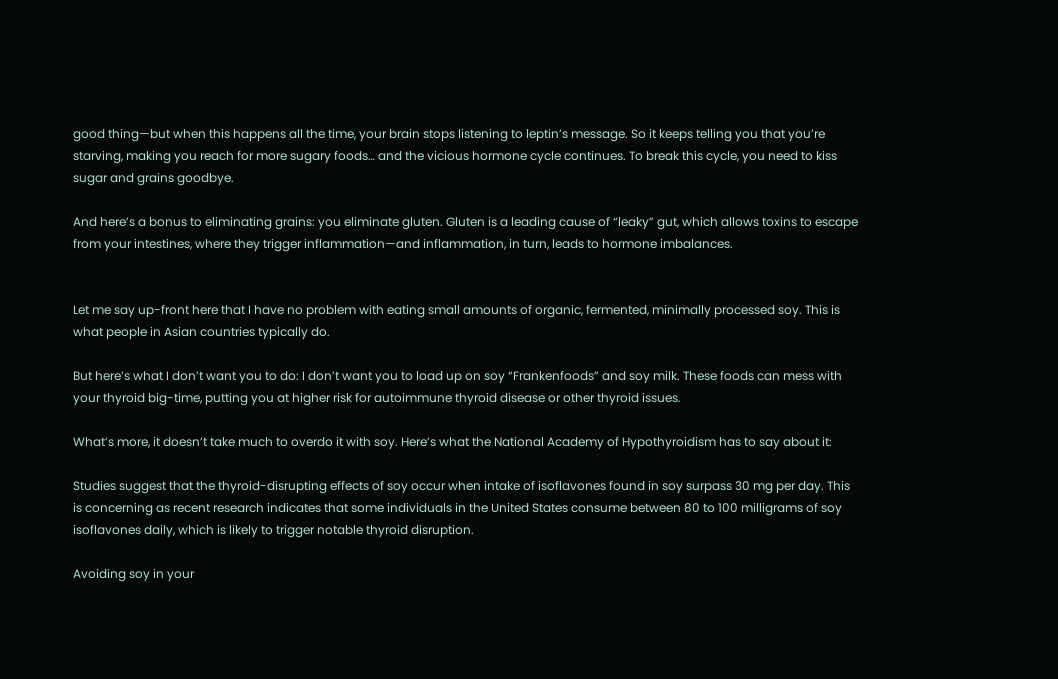good thing—but when this happens all the time, your brain stops listening to leptin’s message. So it keeps telling you that you’re starving, making you reach for more sugary foods… and the vicious hormone cycle continues. To break this cycle, you need to kiss sugar and grains goodbye.

And here’s a bonus to eliminating grains: you eliminate gluten. Gluten is a leading cause of “leaky” gut, which allows toxins to escape from your intestines, where they trigger inflammation—and inflammation, in turn, leads to hormone imbalances.


Let me say up-front here that I have no problem with eating small amounts of organic, fermented, minimally processed soy. This is what people in Asian countries typically do.

But here’s what I don’t want you to do: I don’t want you to load up on soy “Frankenfoods” and soy milk. These foods can mess with your thyroid big-time, putting you at higher risk for autoimmune thyroid disease or other thyroid issues.

What’s more, it doesn’t take much to overdo it with soy. Here’s what the National Academy of Hypothyroidism has to say about it:

Studies suggest that the thyroid-disrupting effects of soy occur when intake of isoflavones found in soy surpass 30 mg per day. This is concerning as recent research indicates that some individuals in the United States consume between 80 to 100 milligrams of soy isoflavones daily, which is likely to trigger notable thyroid disruption.

Avoiding soy in your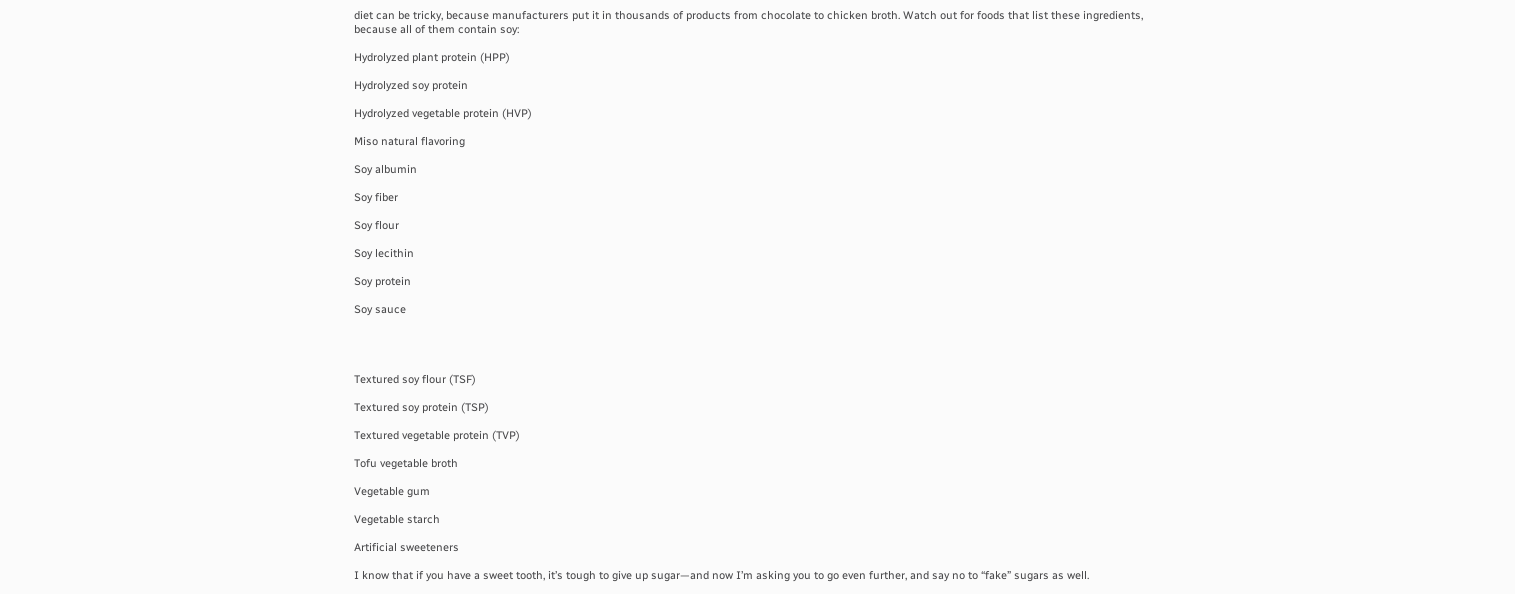diet can be tricky, because manufacturers put it in thousands of products from chocolate to chicken broth. Watch out for foods that list these ingredients, because all of them contain soy:

Hydrolyzed plant protein (HPP)

Hydrolyzed soy protein

Hydrolyzed vegetable protein (HVP)

Miso natural flavoring

Soy albumin

Soy fiber

Soy flour

Soy lecithin

Soy protein

Soy sauce




Textured soy flour (TSF)

Textured soy protein (TSP)

Textured vegetable protein (TVP)

Tofu vegetable broth

Vegetable gum

Vegetable starch

Artificial sweeteners

I know that if you have a sweet tooth, it’s tough to give up sugar—and now I’m asking you to go even further, and say no to “fake” sugars as well.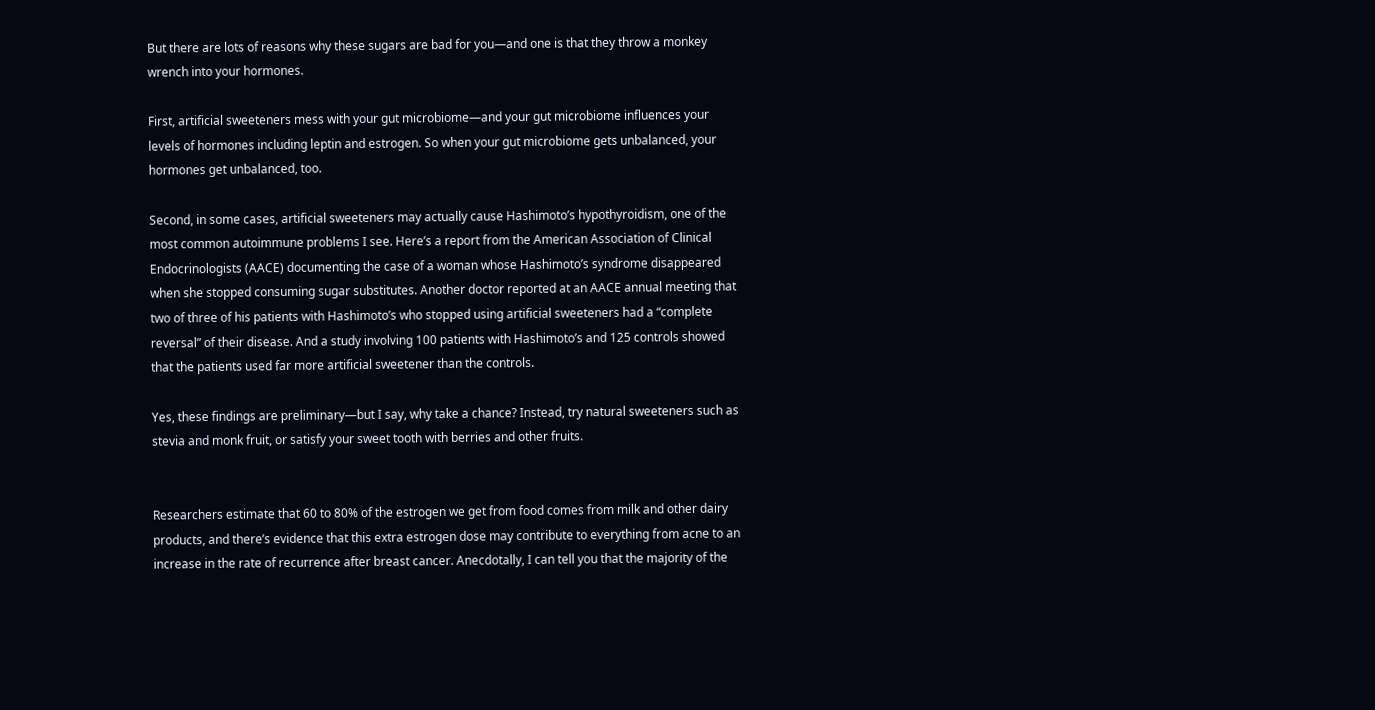But there are lots of reasons why these sugars are bad for you—and one is that they throw a monkey wrench into your hormones.

First, artificial sweeteners mess with your gut microbiome—and your gut microbiome influences your levels of hormones including leptin and estrogen. So when your gut microbiome gets unbalanced, your hormones get unbalanced, too.

Second, in some cases, artificial sweeteners may actually cause Hashimoto’s hypothyroidism, one of the most common autoimmune problems I see. Here’s a report from the American Association of Clinical Endocrinologists (AACE) documenting the case of a woman whose Hashimoto’s syndrome disappeared when she stopped consuming sugar substitutes. Another doctor reported at an AACE annual meeting that two of three of his patients with Hashimoto’s who stopped using artificial sweeteners had a “complete reversal” of their disease. And a study involving 100 patients with Hashimoto’s and 125 controls showed that the patients used far more artificial sweetener than the controls.

Yes, these findings are preliminary—but I say, why take a chance? Instead, try natural sweeteners such as stevia and monk fruit, or satisfy your sweet tooth with berries and other fruits.


Researchers estimate that 60 to 80% of the estrogen we get from food comes from milk and other dairy products, and there’s evidence that this extra estrogen dose may contribute to everything from acne to an increase in the rate of recurrence after breast cancer. Anecdotally, I can tell you that the majority of the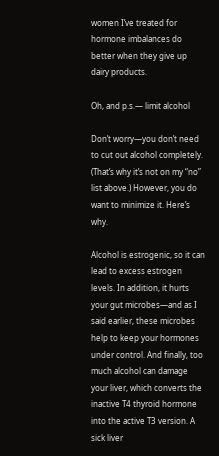women I’ve treated for hormone imbalances do better when they give up dairy products.

Oh, and p.s.— limit alcohol

Don’t worry—you don’t need to cut out alcohol completely. (That’s why it’s not on my “no” list above.) However, you do want to minimize it. Here’s why.

Alcohol is estrogenic, so it can lead to excess estrogen levels. In addition, it hurts your gut microbes—and as I said earlier, these microbes help to keep your hormones under control. And finally, too much alcohol can damage your liver, which converts the inactive T4 thyroid hormone into the active T3 version. A sick liver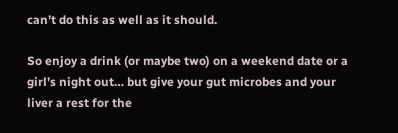can’t do this as well as it should.

So enjoy a drink (or maybe two) on a weekend date or a girl’s night out… but give your gut microbes and your liver a rest for the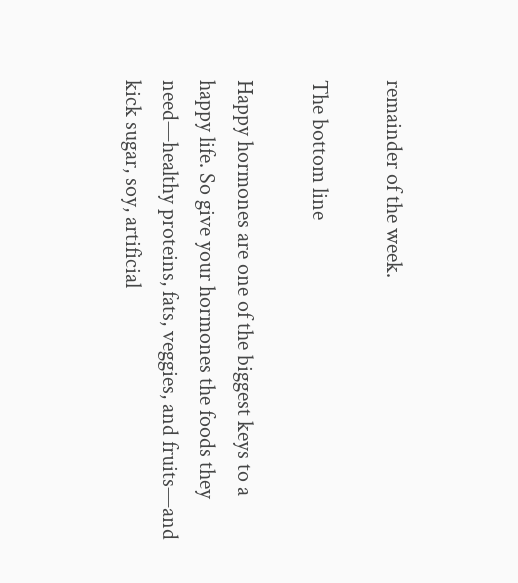remainder of the week.

The bottom line

Happy hormones are one of the biggest keys to a happy life. So give your hormones the foods they need—healthy proteins, fats, veggies, and fruits—and kick sugar, soy, artificial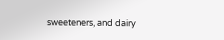sweeteners, and dairy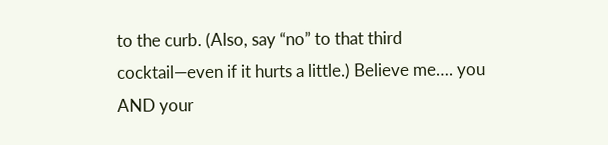to the curb. (Also, say “no” to that third cocktail—even if it hurts a little.) Believe me…. you AND your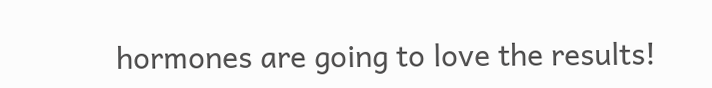hormones are going to love the results!